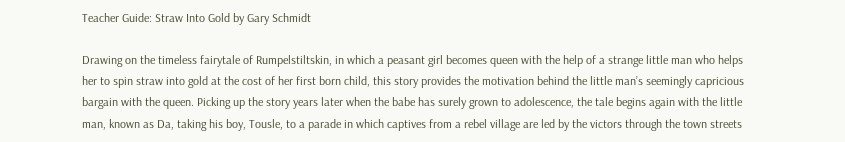Teacher Guide: Straw Into Gold by Gary Schmidt

Drawing on the timeless fairytale of Rumpelstiltskin, in which a peasant girl becomes queen with the help of a strange little man who helps her to spin straw into gold at the cost of her first born child, this story provides the motivation behind the little man’s seemingly capricious bargain with the queen. Picking up the story years later when the babe has surely grown to adolescence, the tale begins again with the little man, known as Da, taking his boy, Tousle, to a parade in which captives from a rebel village are led by the victors through the town streets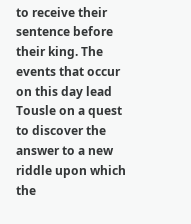to receive their sentence before their king. The events that occur on this day lead Tousle on a quest to discover the answer to a new riddle upon which the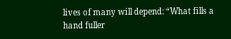lives of many will depend: “What fills a hand fuller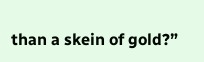than a skein of gold?”